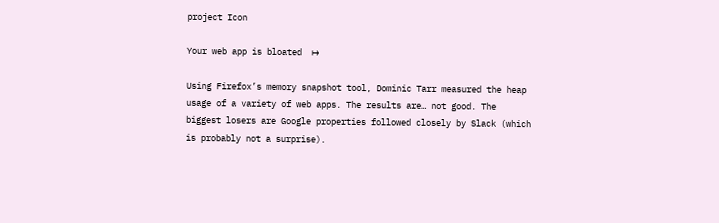project Icon

Your web app is bloated  ↦

Using Firefox’s memory snapshot tool, Dominic Tarr measured the heap usage of a variety of web apps. The results are… not good. The biggest losers are Google properties followed closely by Slack (which is probably not a surprise).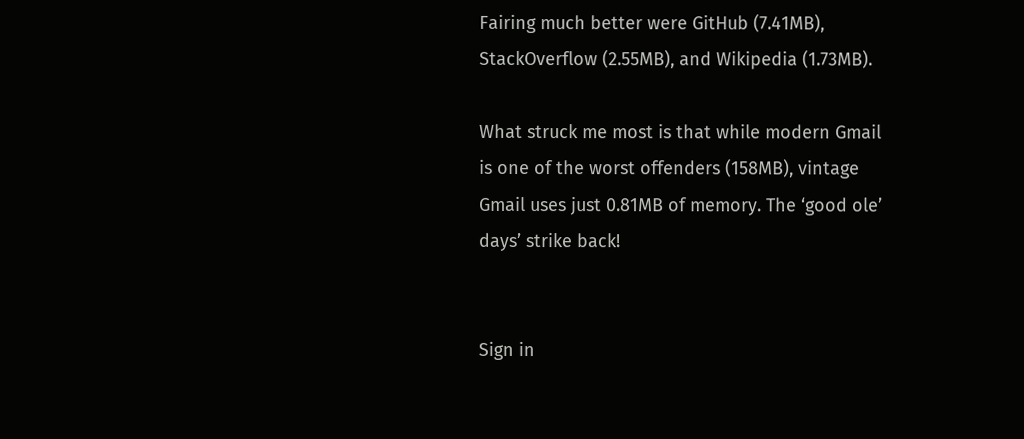Fairing much better were GitHub (7.41MB), StackOverflow (2.55MB), and Wikipedia (1.73MB).

What struck me most is that while modern Gmail is one of the worst offenders (158MB), vintage Gmail uses just 0.81MB of memory. The ‘good ole’ days’ strike back!


Sign in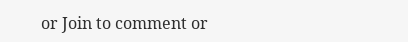or Join to comment or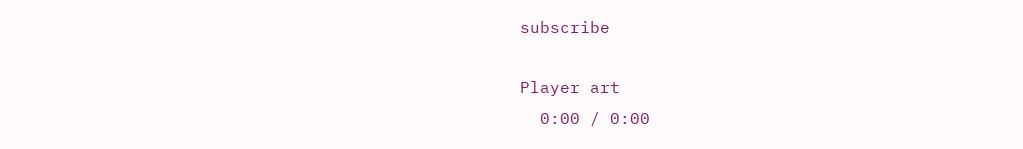subscribe

Player art
  0:00 / 0:00